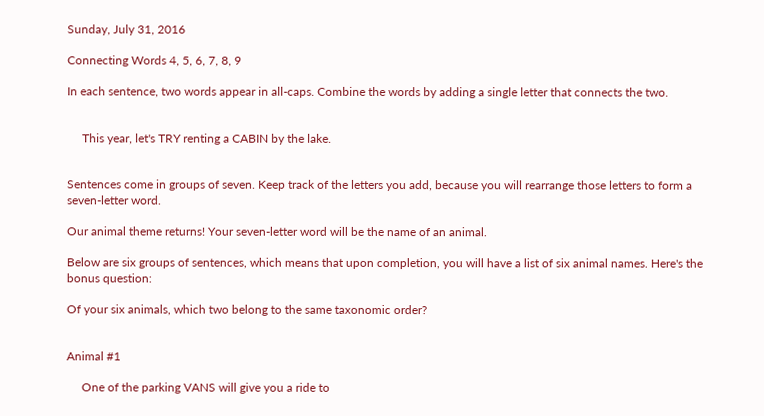Sunday, July 31, 2016

Connecting Words 4, 5, 6, 7, 8, 9

In each sentence, two words appear in all-caps. Combine the words by adding a single letter that connects the two.


     This year, let's TRY renting a CABIN by the lake.


Sentences come in groups of seven. Keep track of the letters you add, because you will rearrange those letters to form a seven-letter word.

Our animal theme returns! Your seven-letter word will be the name of an animal.

Below are six groups of sentences, which means that upon completion, you will have a list of six animal names. Here's the bonus question:

Of your six animals, which two belong to the same taxonomic order?


Animal #1

     One of the parking VANS will give you a ride to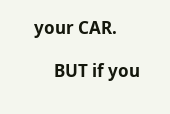your CAR.

     BUT if you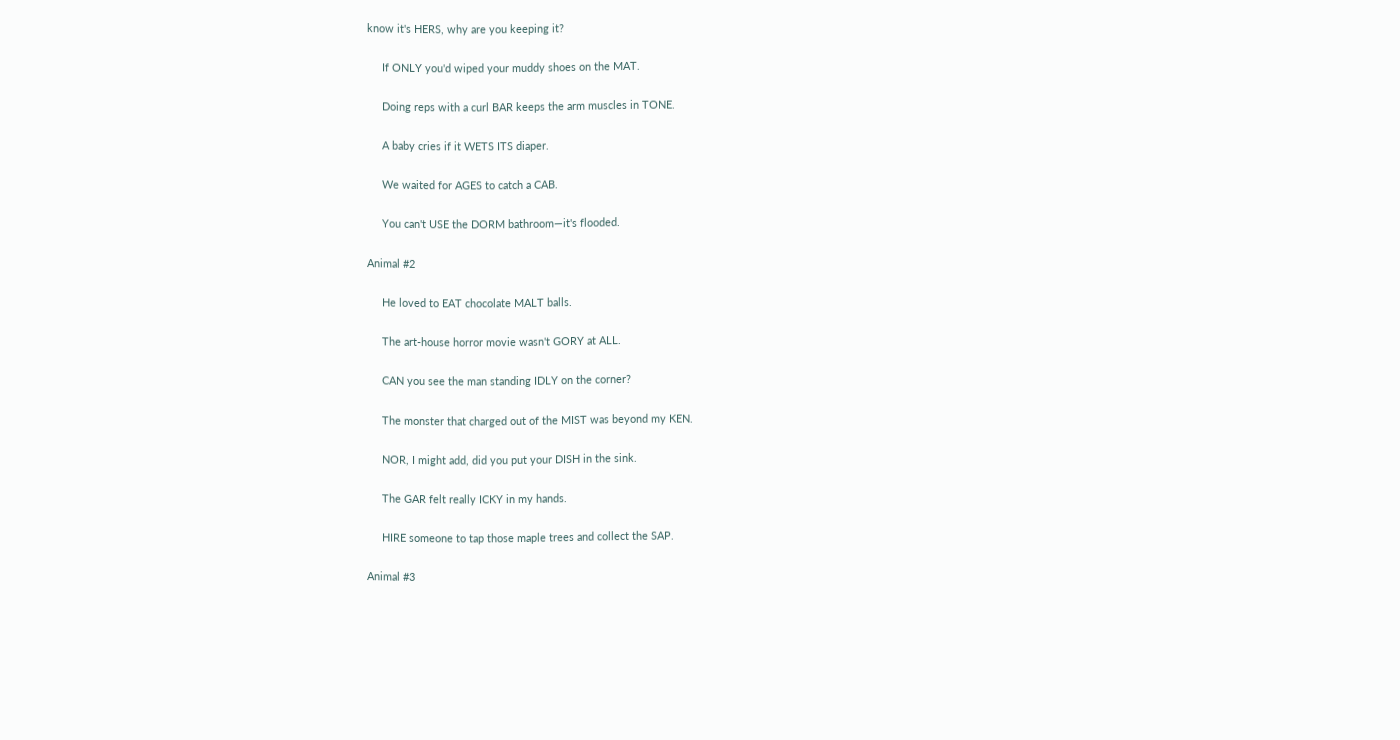know it's HERS, why are you keeping it?

     If ONLY you'd wiped your muddy shoes on the MAT.

     Doing reps with a curl BAR keeps the arm muscles in TONE.

     A baby cries if it WETS ITS diaper.

     We waited for AGES to catch a CAB.

     You can't USE the DORM bathroom—it's flooded.

Animal #2

     He loved to EAT chocolate MALT balls.

     The art-house horror movie wasn't GORY at ALL.

     CAN you see the man standing IDLY on the corner?

     The monster that charged out of the MIST was beyond my KEN.

     NOR, I might add, did you put your DISH in the sink.

     The GAR felt really ICKY in my hands.

     HIRE someone to tap those maple trees and collect the SAP.

Animal #3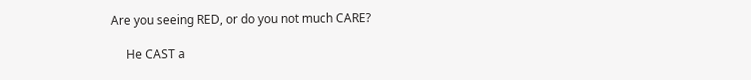Are you seeing RED, or do you not much CARE?

     He CAST a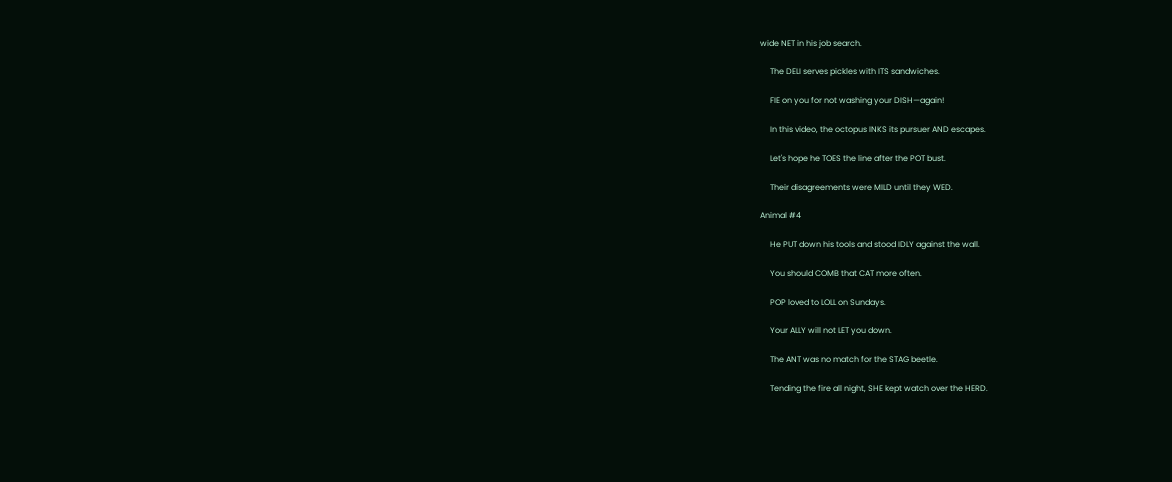wide NET in his job search.

     The DELI serves pickles with ITS sandwiches.

     FIE on you for not washing your DISH—again!

     In this video, the octopus INKS its pursuer AND escapes.

     Let's hope he TOES the line after the POT bust.

     Their disagreements were MILD until they WED.

Animal #4

     He PUT down his tools and stood IDLY against the wall.

     You should COMB that CAT more often.

     POP loved to LOLL on Sundays.

     Your ALLY will not LET you down.

     The ANT was no match for the STAG beetle.

     Tending the fire all night, SHE kept watch over the HERD.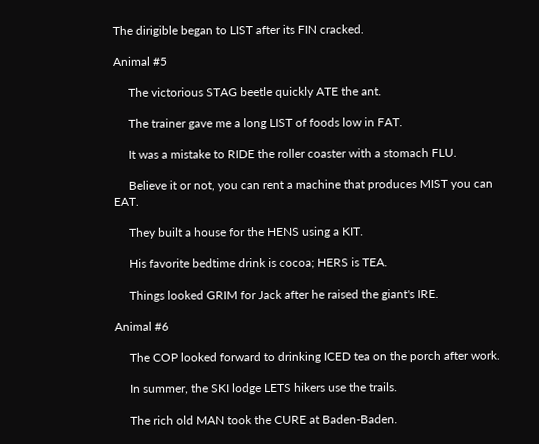The dirigible began to LIST after its FIN cracked.

Animal #5

     The victorious STAG beetle quickly ATE the ant.

     The trainer gave me a long LIST of foods low in FAT.

     It was a mistake to RIDE the roller coaster with a stomach FLU.

     Believe it or not, you can rent a machine that produces MIST you can EAT.

     They built a house for the HENS using a KIT.

     His favorite bedtime drink is cocoa; HERS is TEA.

     Things looked GRIM for Jack after he raised the giant's IRE.

Animal #6

     The COP looked forward to drinking ICED tea on the porch after work.

     In summer, the SKI lodge LETS hikers use the trails.

     The rich old MAN took the CURE at Baden-Baden.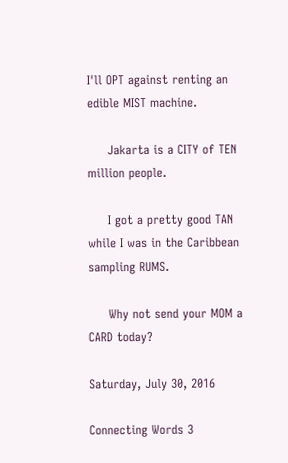I'll OPT against renting an edible MIST machine.

     Jakarta is a CITY of TEN million people.

     I got a pretty good TAN while I was in the Caribbean sampling RUMS.

     Why not send your MOM a CARD today?

Saturday, July 30, 2016

Connecting Words 3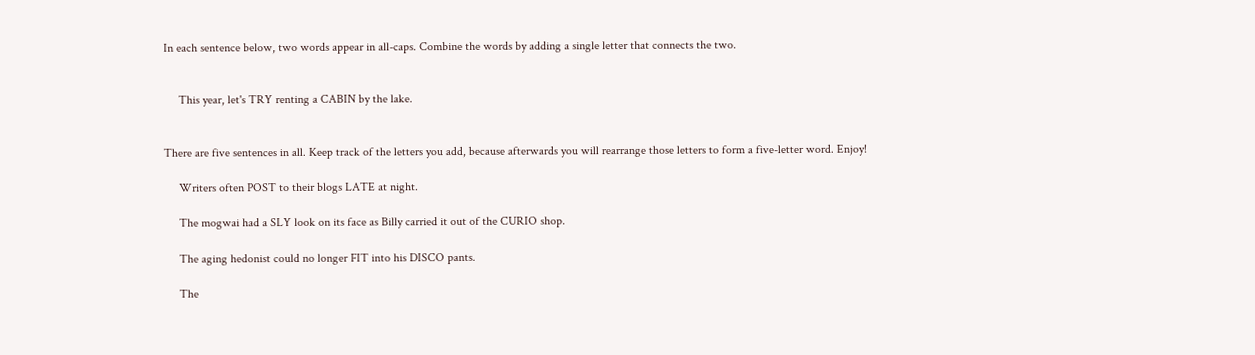In each sentence below, two words appear in all-caps. Combine the words by adding a single letter that connects the two.


     This year, let's TRY renting a CABIN by the lake.


There are five sentences in all. Keep track of the letters you add, because afterwards you will rearrange those letters to form a five-letter word. Enjoy!

     Writers often POST to their blogs LATE at night.

     The mogwai had a SLY look on its face as Billy carried it out of the CURIO shop.

     The aging hedonist could no longer FIT into his DISCO pants.

     The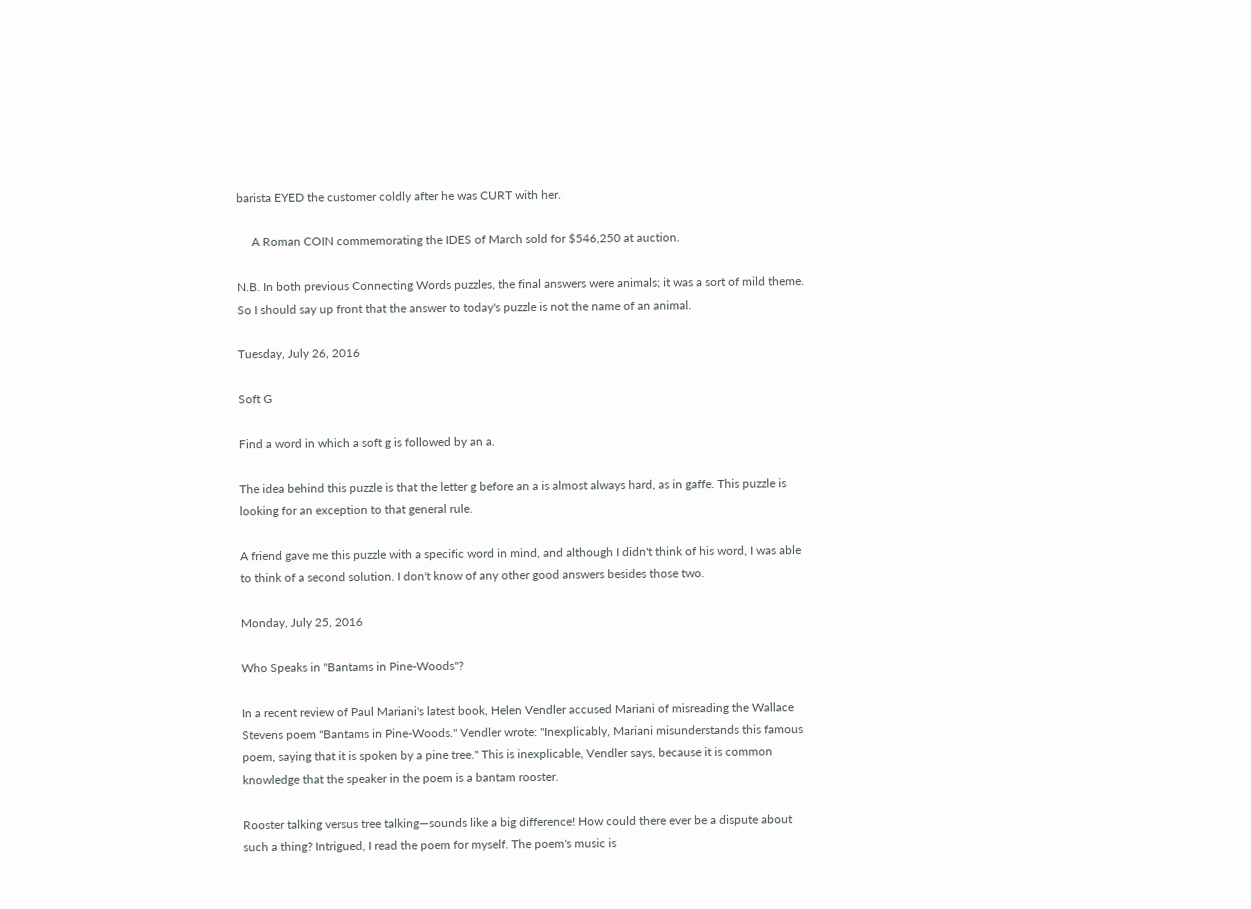barista EYED the customer coldly after he was CURT with her.

     A Roman COIN commemorating the IDES of March sold for $546,250 at auction.

N.B. In both previous Connecting Words puzzles, the final answers were animals; it was a sort of mild theme. So I should say up front that the answer to today's puzzle is not the name of an animal.

Tuesday, July 26, 2016

Soft G

Find a word in which a soft g is followed by an a.

The idea behind this puzzle is that the letter g before an a is almost always hard, as in gaffe. This puzzle is looking for an exception to that general rule.

A friend gave me this puzzle with a specific word in mind, and although I didn't think of his word, I was able to think of a second solution. I don't know of any other good answers besides those two.

Monday, July 25, 2016

Who Speaks in "Bantams in Pine-Woods"?

In a recent review of Paul Mariani's latest book, Helen Vendler accused Mariani of misreading the Wallace Stevens poem "Bantams in Pine-Woods." Vendler wrote: "Inexplicably, Mariani misunderstands this famous poem, saying that it is spoken by a pine tree." This is inexplicable, Vendler says, because it is common knowledge that the speaker in the poem is a bantam rooster.

Rooster talking versus tree talking—sounds like a big difference! How could there ever be a dispute about such a thing? Intrigued, I read the poem for myself. The poem's music is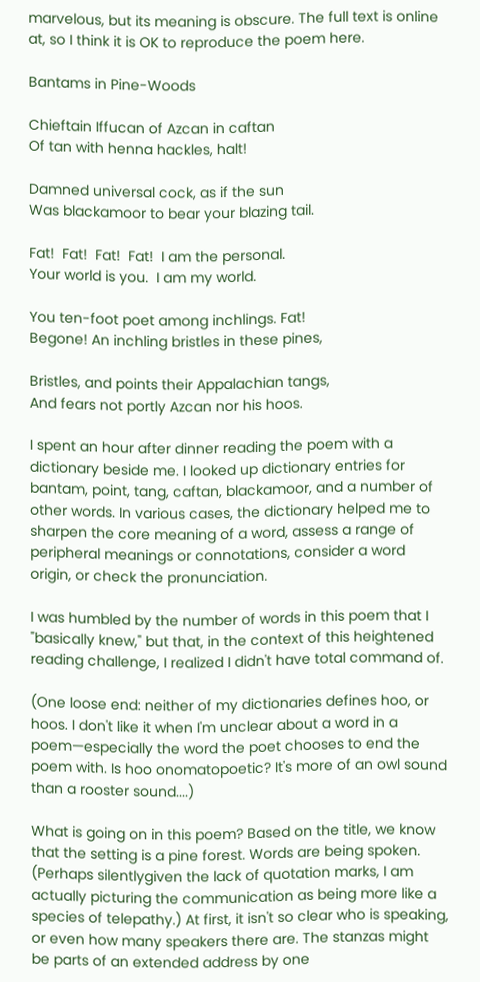marvelous, but its meaning is obscure. The full text is online at, so I think it is OK to reproduce the poem here.

Bantams in Pine-Woods

Chieftain Iffucan of Azcan in caftan
Of tan with henna hackles, halt!

Damned universal cock, as if the sun
Was blackamoor to bear your blazing tail.

Fat!  Fat!  Fat!  Fat!  I am the personal.
Your world is you.  I am my world.

You ten-foot poet among inchlings. Fat!
Begone! An inchling bristles in these pines,

Bristles, and points their Appalachian tangs,
And fears not portly Azcan nor his hoos.

I spent an hour after dinner reading the poem with a dictionary beside me. I looked up dictionary entries for bantam, point, tang, caftan, blackamoor, and a number of other words. In various cases, the dictionary helped me to sharpen the core meaning of a word, assess a range of peripheral meanings or connotations, consider a word origin, or check the pronunciation.

I was humbled by the number of words in this poem that I "basically knew," but that, in the context of this heightened reading challenge, I realized I didn't have total command of.

(One loose end: neither of my dictionaries defines hoo, or hoos. I don't like it when I'm unclear about a word in a poem—especially the word the poet chooses to end the poem with. Is hoo onomatopoetic? It's more of an owl sound than a rooster sound....)

What is going on in this poem? Based on the title, we know that the setting is a pine forest. Words are being spoken. (Perhaps silentlygiven the lack of quotation marks, I am actually picturing the communication as being more like a species of telepathy.) At first, it isn't so clear who is speaking, or even how many speakers there are. The stanzas might be parts of an extended address by one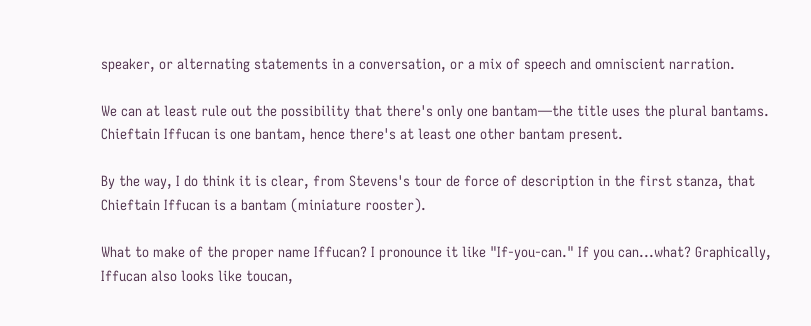speaker, or alternating statements in a conversation, or a mix of speech and omniscient narration.

We can at least rule out the possibility that there's only one bantam—the title uses the plural bantams. Chieftain Iffucan is one bantam, hence there's at least one other bantam present.

By the way, I do think it is clear, from Stevens's tour de force of description in the first stanza, that Chieftain Iffucan is a bantam (miniature rooster).

What to make of the proper name Iffucan? I pronounce it like "If-you-can." If you can...what? Graphically, Iffucan also looks like toucan,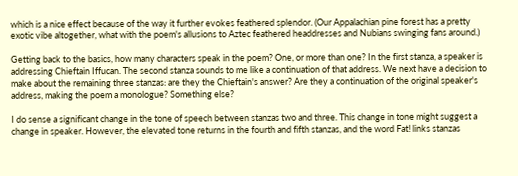which is a nice effect because of the way it further evokes feathered splendor. (Our Appalachian pine forest has a pretty exotic vibe altogether, what with the poem's allusions to Aztec feathered headdresses and Nubians swinging fans around.)

Getting back to the basics, how many characters speak in the poem? One, or more than one? In the first stanza, a speaker is addressing Chieftain Iffucan. The second stanza sounds to me like a continuation of that address. We next have a decision to make about the remaining three stanzas: are they the Chieftain's answer? Are they a continuation of the original speaker's address, making the poem a monologue? Something else?

I do sense a significant change in the tone of speech between stanzas two and three. This change in tone might suggest a change in speaker. However, the elevated tone returns in the fourth and fifth stanzas, and the word Fat! links stanzas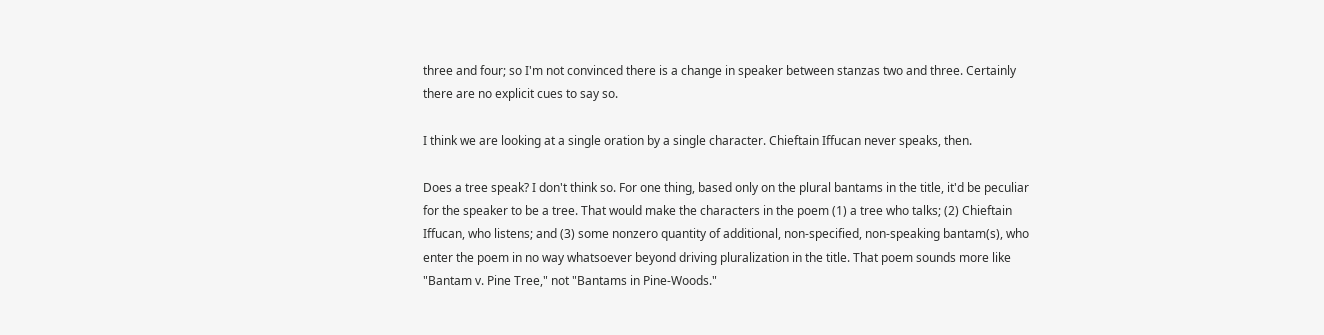three and four; so I'm not convinced there is a change in speaker between stanzas two and three. Certainly there are no explicit cues to say so.

I think we are looking at a single oration by a single character. Chieftain Iffucan never speaks, then.

Does a tree speak? I don't think so. For one thing, based only on the plural bantams in the title, it'd be peculiar for the speaker to be a tree. That would make the characters in the poem (1) a tree who talks; (2) Chieftain Iffucan, who listens; and (3) some nonzero quantity of additional, non-specified, non-speaking bantam(s), who enter the poem in no way whatsoever beyond driving pluralization in the title. That poem sounds more like "Bantam v. Pine Tree," not "Bantams in Pine-Woods."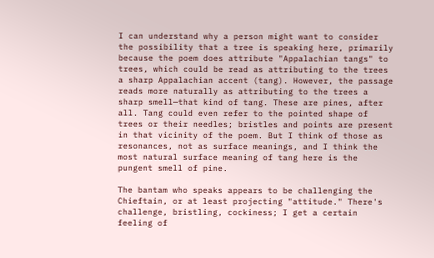I can understand why a person might want to consider the possibility that a tree is speaking here, primarily because the poem does attribute "Appalachian tangs" to trees, which could be read as attributing to the trees a sharp Appalachian accent (tang). However, the passage reads more naturally as attributing to the trees a sharp smell—that kind of tang. These are pines, after all. Tang could even refer to the pointed shape of trees or their needles; bristles and points are present in that vicinity of the poem. But I think of those as resonances, not as surface meanings, and I think the most natural surface meaning of tang here is the pungent smell of pine.

The bantam who speaks appears to be challenging the Chieftain, or at least projecting "attitude." There's challenge, bristling, cockiness; I get a certain feeling of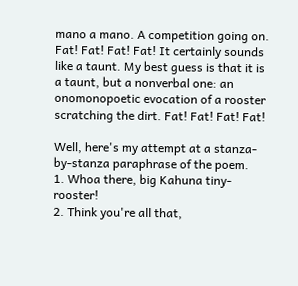mano a mano. A competition going on. Fat! Fat! Fat! Fat! It certainly sounds like a taunt. My best guess is that it is a taunt, but a nonverbal one: an onomonopoetic evocation of a rooster scratching the dirt. Fat! Fat! Fat! Fat!

Well, here's my attempt at a stanza-by-stanza paraphrase of the poem.
1. Whoa there, big Kahuna tiny-rooster!
2. Think you're all that,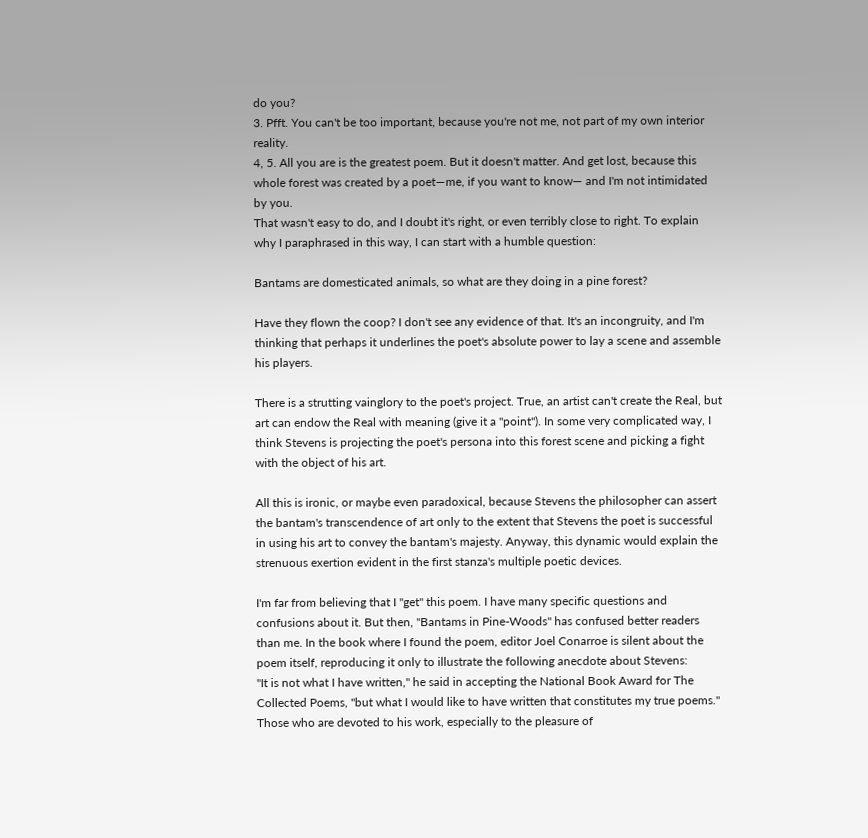do you?
3. Pfft. You can't be too important, because you're not me, not part of my own interior reality.
4, 5. All you are is the greatest poem. But it doesn't matter. And get lost, because this whole forest was created by a poet—me, if you want to know— and I'm not intimidated by you.
That wasn't easy to do, and I doubt it's right, or even terribly close to right. To explain why I paraphrased in this way, I can start with a humble question:

Bantams are domesticated animals, so what are they doing in a pine forest?

Have they flown the coop? I don't see any evidence of that. It's an incongruity, and I'm thinking that perhaps it underlines the poet's absolute power to lay a scene and assemble his players.

There is a strutting vainglory to the poet's project. True, an artist can't create the Real, but art can endow the Real with meaning (give it a "point"). In some very complicated way, I think Stevens is projecting the poet's persona into this forest scene and picking a fight with the object of his art.

All this is ironic, or maybe even paradoxical, because Stevens the philosopher can assert the bantam's transcendence of art only to the extent that Stevens the poet is successful in using his art to convey the bantam's majesty. Anyway, this dynamic would explain the strenuous exertion evident in the first stanza's multiple poetic devices.

I'm far from believing that I "get" this poem. I have many specific questions and confusions about it. But then, "Bantams in Pine-Woods" has confused better readers than me. In the book where I found the poem, editor Joel Conarroe is silent about the poem itself, reproducing it only to illustrate the following anecdote about Stevens:
"It is not what I have written," he said in accepting the National Book Award for The Collected Poems, "but what I would like to have written that constitutes my true poems." Those who are devoted to his work, especially to the pleasure of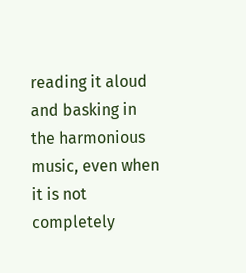reading it aloud and basking in the harmonious music, even when it is not completely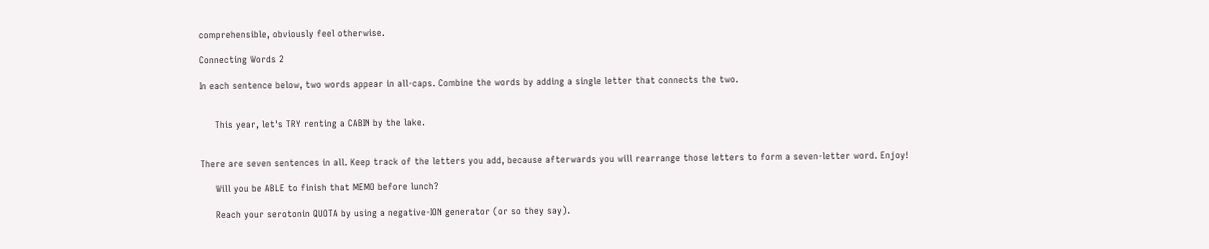comprehensible, obviously feel otherwise.

Connecting Words 2

In each sentence below, two words appear in all-caps. Combine the words by adding a single letter that connects the two.


     This year, let's TRY renting a CABIN by the lake.


There are seven sentences in all. Keep track of the letters you add, because afterwards you will rearrange those letters to form a seven-letter word. Enjoy!

     Will you be ABLE to finish that MEMO before lunch?

     Reach your serotonin QUOTA by using a negative-ION generator (or so they say).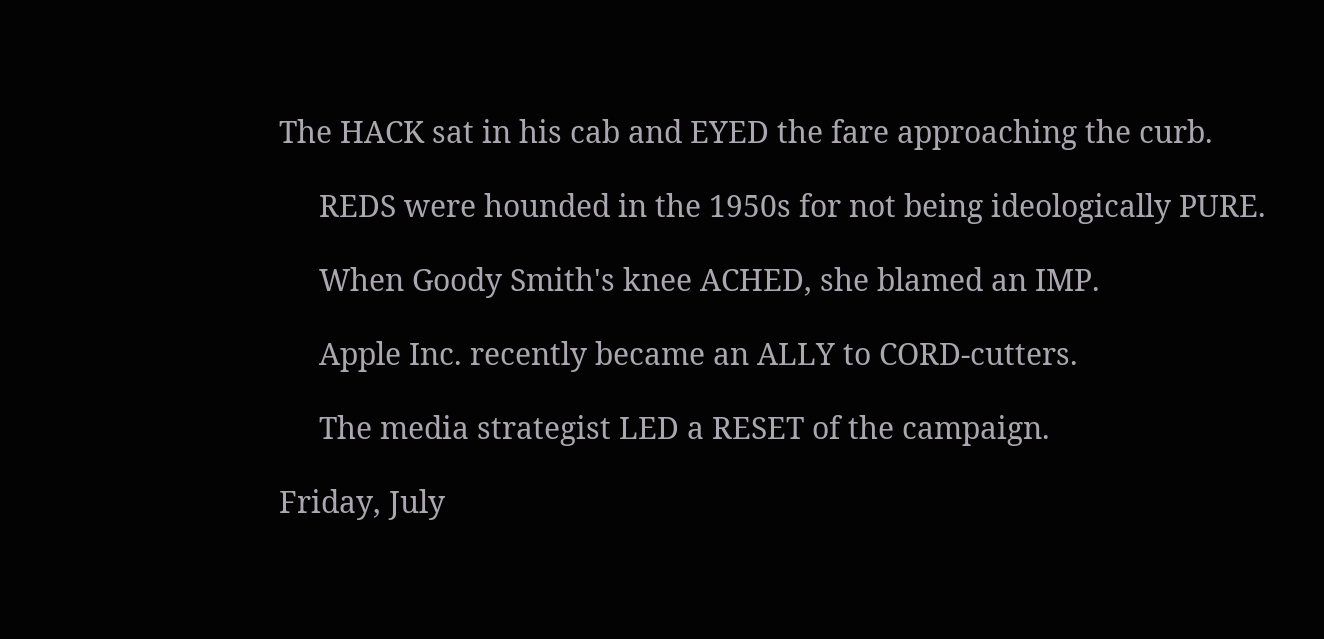The HACK sat in his cab and EYED the fare approaching the curb.

     REDS were hounded in the 1950s for not being ideologically PURE.

     When Goody Smith's knee ACHED, she blamed an IMP.

     Apple Inc. recently became an ALLY to CORD-cutters.

     The media strategist LED a RESET of the campaign.

Friday, July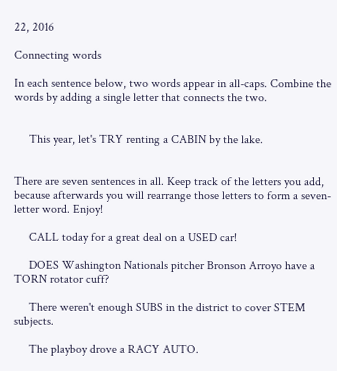22, 2016

Connecting words

In each sentence below, two words appear in all-caps. Combine the words by adding a single letter that connects the two.


     This year, let's TRY renting a CABIN by the lake.


There are seven sentences in all. Keep track of the letters you add, because afterwards you will rearrange those letters to form a seven-letter word. Enjoy!

     CALL today for a great deal on a USED car!

     DOES Washington Nationals pitcher Bronson Arroyo have a TORN rotator cuff?

     There weren't enough SUBS in the district to cover STEM subjects.

     The playboy drove a RACY AUTO.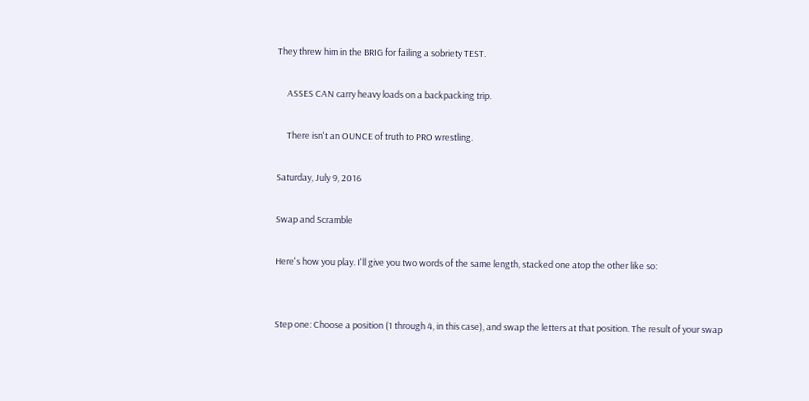They threw him in the BRIG for failing a sobriety TEST.

     ASSES CAN carry heavy loads on a backpacking trip.

     There isn't an OUNCE of truth to PRO wrestling.

Saturday, July 9, 2016

Swap and Scramble

Here's how you play. I'll give you two words of the same length, stacked one atop the other like so:


Step one: Choose a position (1 through 4, in this case), and swap the letters at that position. The result of your swap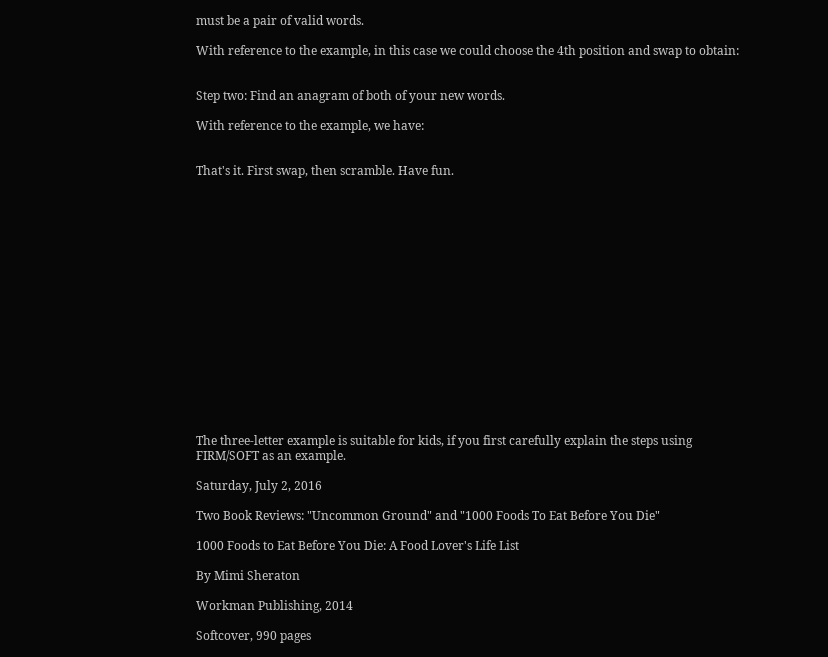must be a pair of valid words.

With reference to the example, in this case we could choose the 4th position and swap to obtain:


Step two: Find an anagram of both of your new words.

With reference to the example, we have:


That's it. First swap, then scramble. Have fun.

















The three-letter example is suitable for kids, if you first carefully explain the steps using FIRM/SOFT as an example.

Saturday, July 2, 2016

Two Book Reviews: "Uncommon Ground" and "1000 Foods To Eat Before You Die"

1000 Foods to Eat Before You Die: A Food Lover's Life List

By Mimi Sheraton

Workman Publishing, 2014

Softcover, 990 pages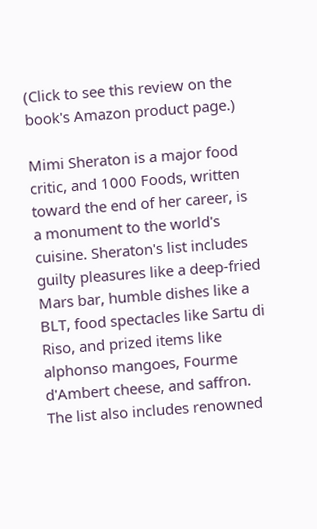(Click to see this review on the book's Amazon product page.)

Mimi Sheraton is a major food critic, and 1000 Foods, written toward the end of her career, is a monument to the world's cuisine. Sheraton's list includes guilty pleasures like a deep-fried Mars bar, humble dishes like a BLT, food spectacles like Sartu di Riso, and prized items like alphonso mangoes, Fourme d'Ambert cheese, and saffron. The list also includes renowned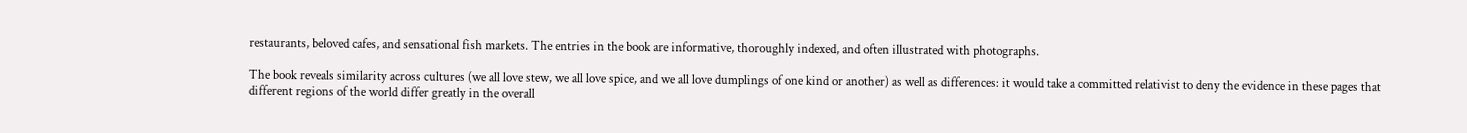restaurants, beloved cafes, and sensational fish markets. The entries in the book are informative, thoroughly indexed, and often illustrated with photographs.

The book reveals similarity across cultures (we all love stew, we all love spice, and we all love dumplings of one kind or another) as well as differences: it would take a committed relativist to deny the evidence in these pages that different regions of the world differ greatly in the overall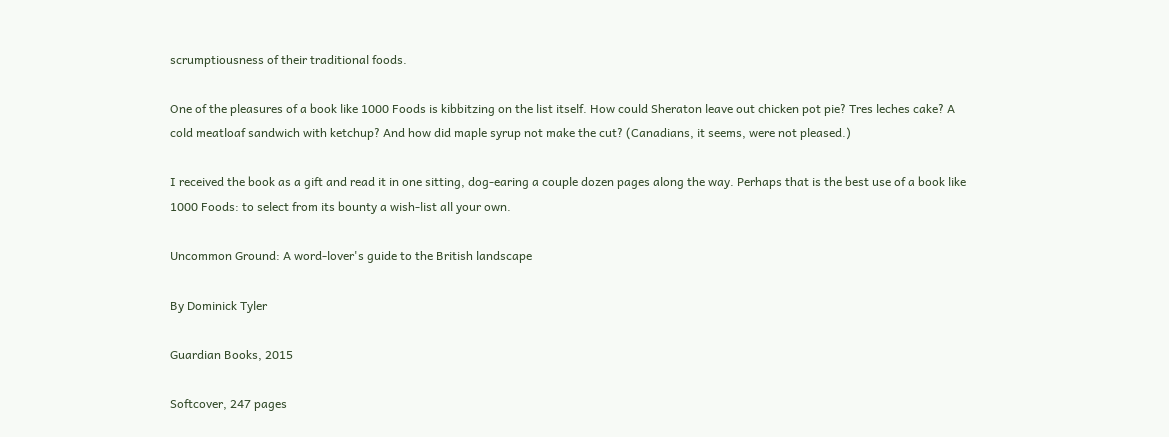scrumptiousness of their traditional foods.

One of the pleasures of a book like 1000 Foods is kibbitzing on the list itself. How could Sheraton leave out chicken pot pie? Tres leches cake? A cold meatloaf sandwich with ketchup? And how did maple syrup not make the cut? (Canadians, it seems, were not pleased.)

I received the book as a gift and read it in one sitting, dog-earing a couple dozen pages along the way. Perhaps that is the best use of a book like 1000 Foods: to select from its bounty a wish-list all your own.

Uncommon Ground: A word-lover's guide to the British landscape

By Dominick Tyler

Guardian Books, 2015

Softcover, 247 pages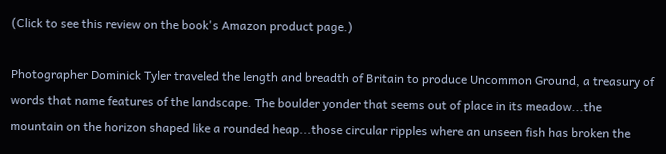(Click to see this review on the book's Amazon product page.)

Photographer Dominick Tyler traveled the length and breadth of Britain to produce Uncommon Ground, a treasury of words that name features of the landscape. The boulder yonder that seems out of place in its meadow...the mountain on the horizon shaped like a rounded heap...those circular ripples where an unseen fish has broken the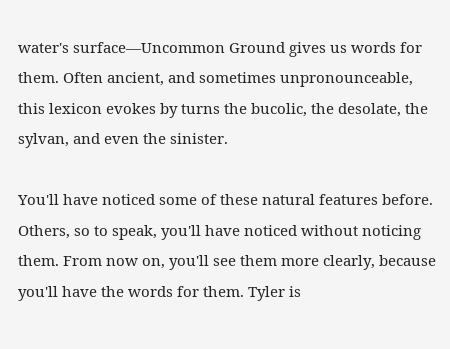water's surface—Uncommon Ground gives us words for them. Often ancient, and sometimes unpronounceable, this lexicon evokes by turns the bucolic, the desolate, the sylvan, and even the sinister.

You'll have noticed some of these natural features before. Others, so to speak, you'll have noticed without noticing them. From now on, you'll see them more clearly, because you'll have the words for them. Tyler is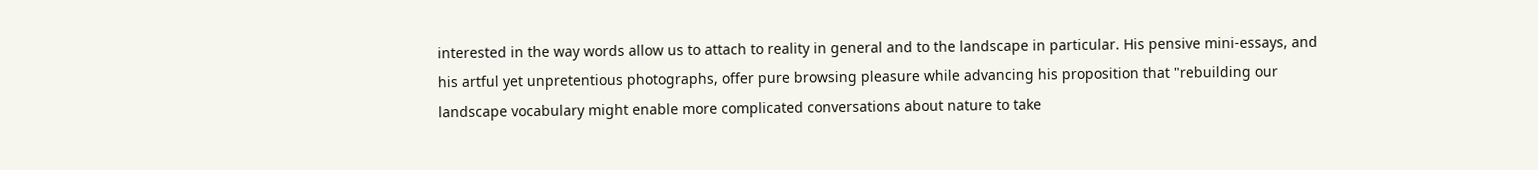interested in the way words allow us to attach to reality in general and to the landscape in particular. His pensive mini-essays, and his artful yet unpretentious photographs, offer pure browsing pleasure while advancing his proposition that "rebuilding our landscape vocabulary might enable more complicated conversations about nature to take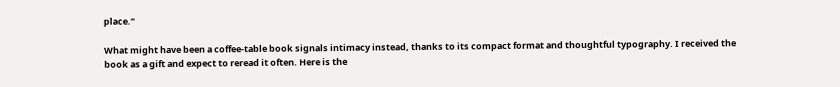place."

What might have been a coffee-table book signals intimacy instead, thanks to its compact format and thoughtful typography. I received the book as a gift and expect to reread it often. Here is the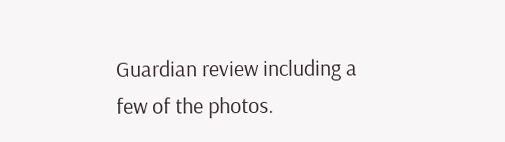Guardian review including a few of the photos.